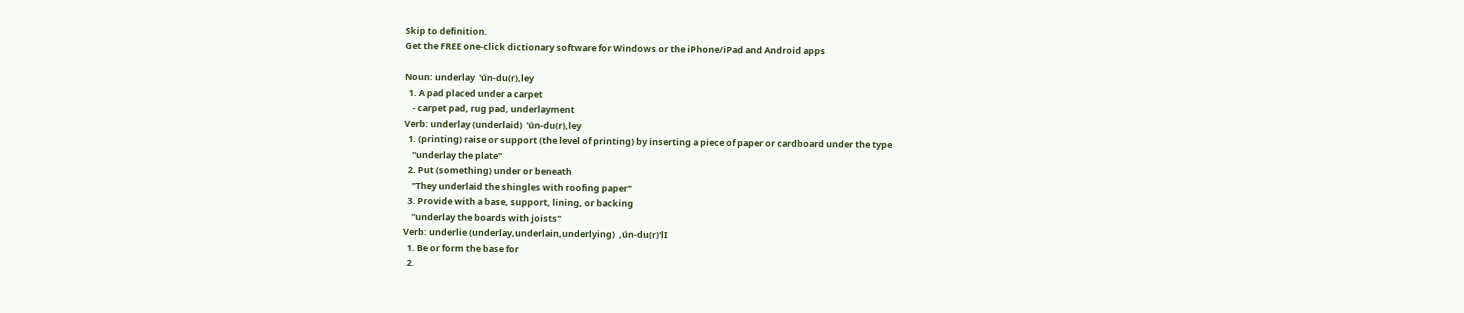Skip to definition.
Get the FREE one-click dictionary software for Windows or the iPhone/iPad and Android apps

Noun: underlay  'ún-du(r),ley
  1. A pad placed under a carpet
    - carpet pad, rug pad, underlayment
Verb: underlay (underlaid)  'ún-du(r),ley
  1. (printing) raise or support (the level of printing) by inserting a piece of paper or cardboard under the type
    "underlay the plate"
  2. Put (something) under or beneath
    "They underlaid the shingles with roofing paper"
  3. Provide with a base, support, lining, or backing
    "underlay the boards with joists"
Verb: underlie (underlay,underlain,underlying)  ,ún-du(r)'lI
  1. Be or form the base for
  2.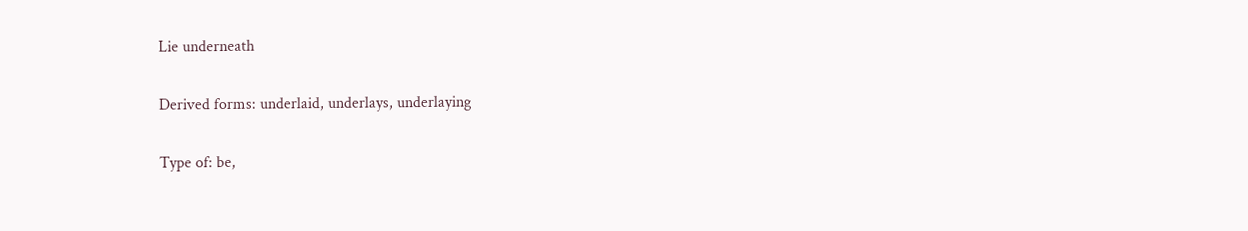Lie underneath

Derived forms: underlaid, underlays, underlaying

Type of: be,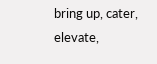bring up, cater, elevate,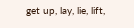get up, lay, lie, lift,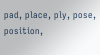pad, place, ply, pose, position,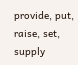provide, put, raise, set, supply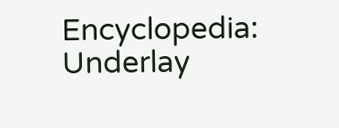Encyclopedia: Underlay